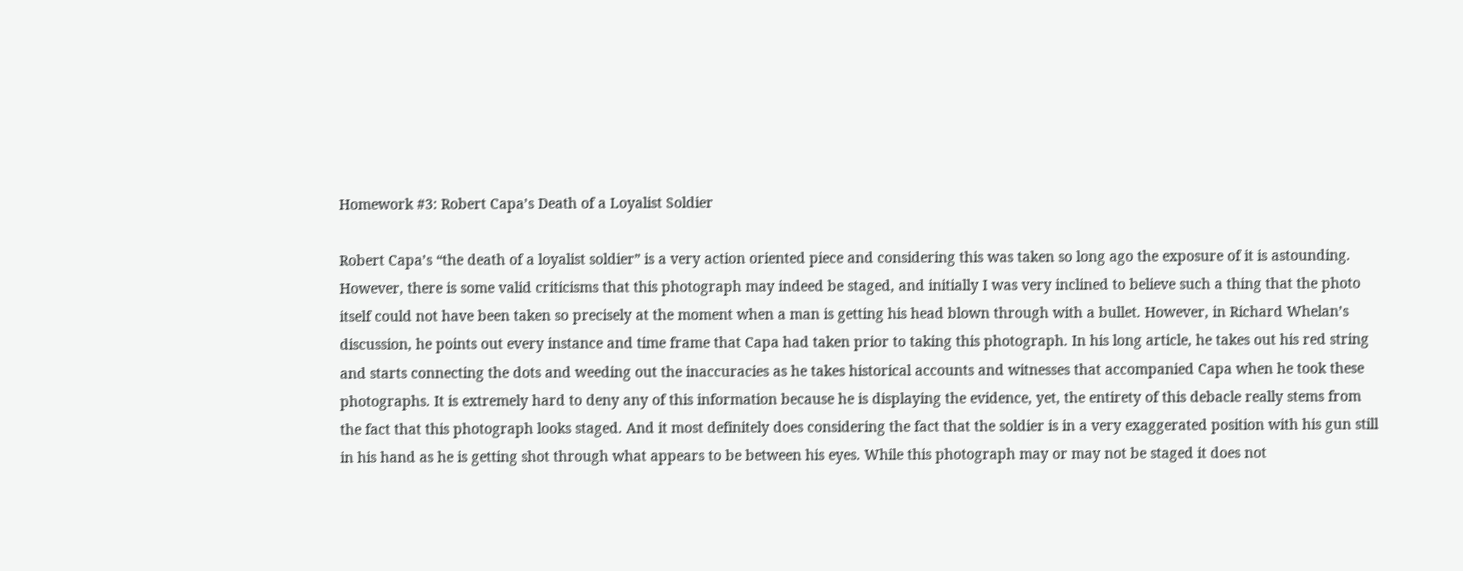Homework #3: Robert Capa’s Death of a Loyalist Soldier

Robert Capa’s “the death of a loyalist soldier” is a very action oriented piece and considering this was taken so long ago the exposure of it is astounding. However, there is some valid criticisms that this photograph may indeed be staged, and initially I was very inclined to believe such a thing that the photo itself could not have been taken so precisely at the moment when a man is getting his head blown through with a bullet. However, in Richard Whelan’s discussion, he points out every instance and time frame that Capa had taken prior to taking this photograph. In his long article, he takes out his red string and starts connecting the dots and weeding out the inaccuracies as he takes historical accounts and witnesses that accompanied Capa when he took these photographs. It is extremely hard to deny any of this information because he is displaying the evidence, yet, the entirety of this debacle really stems from the fact that this photograph looks staged. And it most definitely does considering the fact that the soldier is in a very exaggerated position with his gun still in his hand as he is getting shot through what appears to be between his eyes. While this photograph may or may not be staged it does not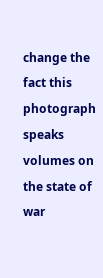change the fact this photograph speaks volumes on the state of war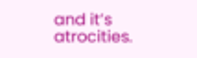and it’s atrocities.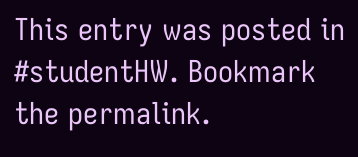This entry was posted in #studentHW. Bookmark the permalink.